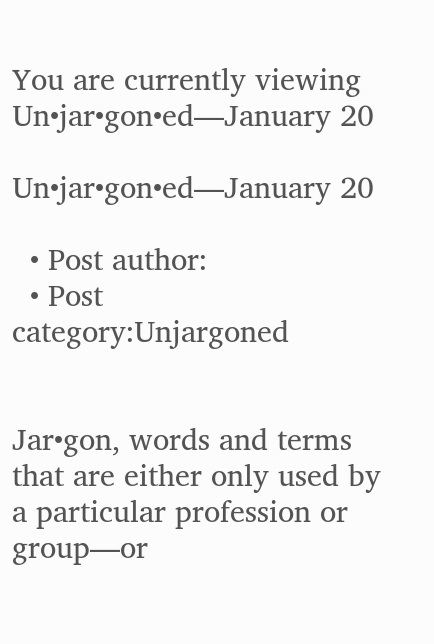You are currently viewing Un•jar•gon•ed—January 20

Un•jar•gon•ed—January 20

  • Post author:
  • Post category:Unjargoned


Jar•gon, words and terms that are either only used by a particular profession or group—or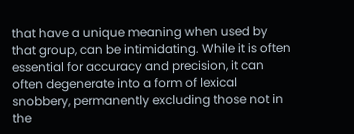that have a unique meaning when used by that group, can be intimidating. While it is often essential for accuracy and precision, it can often degenerate into a form of lexical snobbery, permanently excluding those not in the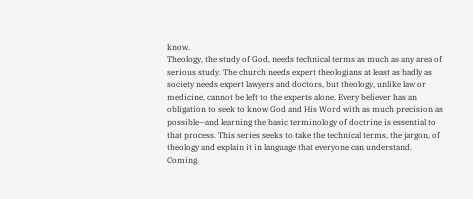know.
Theology, the study of God, needs technical terms as much as any area of serious study. The church needs expert theologians at least as badly as society needs expert lawyers and doctors, but theology, unlike law or medicine, cannot be left to the experts alone. Every believer has an obligation to seek to know God and His Word with as much precision as possible—and learning the basic terminology of doctrine is essential to that process. This series seeks to take the technical terms, the jargon, of theology and explain it in language that everyone can understand.
Coming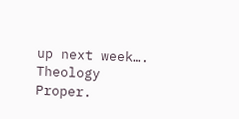up next week…. Theology Proper.